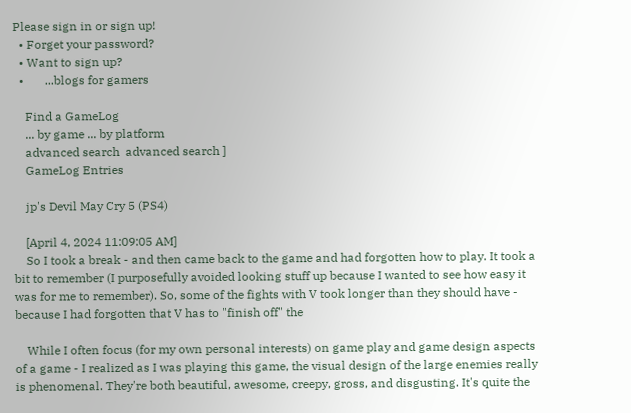Please sign in or sign up!
  • Forget your password?
  • Want to sign up?
  •       ...blogs for gamers

    Find a GameLog
    ... by game ... by platform
    advanced search  advanced search ]
    GameLog Entries

    jp's Devil May Cry 5 (PS4)

    [April 4, 2024 11:09:05 AM]
    So I took a break - and then came back to the game and had forgotten how to play. It took a bit to remember (I purposefully avoided looking stuff up because I wanted to see how easy it was for me to remember). So, some of the fights with V took longer than they should have - because I had forgotten that V has to "finish off" the

    While I often focus (for my own personal interests) on game play and game design aspects of a game - I realized as I was playing this game, the visual design of the large enemies really is phenomenal. They're both beautiful, awesome, creepy, gross, and disgusting. It's quite the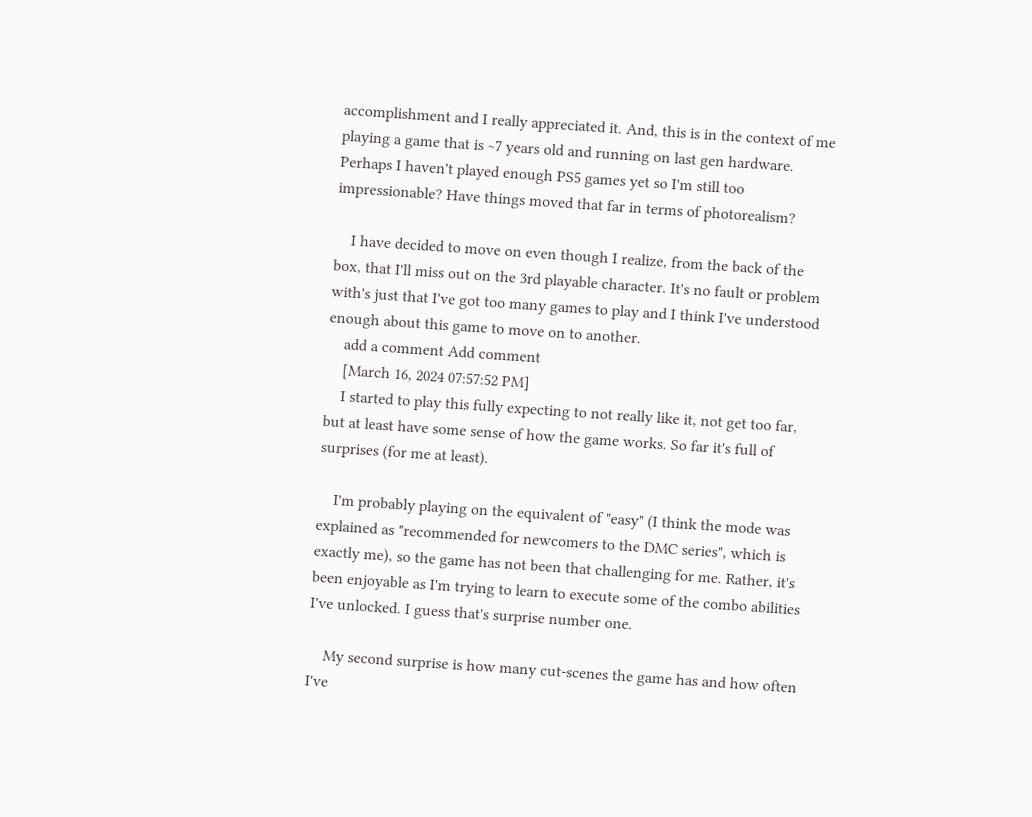accomplishment and I really appreciated it. And, this is in the context of me playing a game that is ~7 years old and running on last gen hardware. Perhaps I haven't played enough PS5 games yet so I'm still too impressionable? Have things moved that far in terms of photorealism?

    I have decided to move on even though I realize, from the back of the box, that I'll miss out on the 3rd playable character. It's no fault or problem with's just that I've got too many games to play and I think I've understood enough about this game to move on to another.
    add a comment Add comment
    [March 16, 2024 07:57:52 PM]
    I started to play this fully expecting to not really like it, not get too far, but at least have some sense of how the game works. So far it's full of surprises (for me at least).

    I'm probably playing on the equivalent of "easy" (I think the mode was explained as "recommended for newcomers to the DMC series", which is exactly me), so the game has not been that challenging for me. Rather, it's been enjoyable as I'm trying to learn to execute some of the combo abilities I've unlocked. I guess that's surprise number one.

    My second surprise is how many cut-scenes the game has and how often I've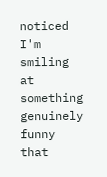noticed I'm smiling at something genuinely funny that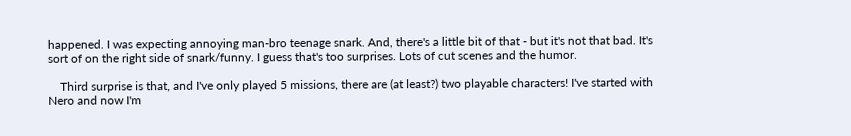happened. I was expecting annoying man-bro teenage snark. And, there's a little bit of that - but it's not that bad. It's sort of on the right side of snark/funny. I guess that's too surprises. Lots of cut scenes and the humor.

    Third surprise is that, and I've only played 5 missions, there are (at least?) two playable characters! I've started with Nero and now I'm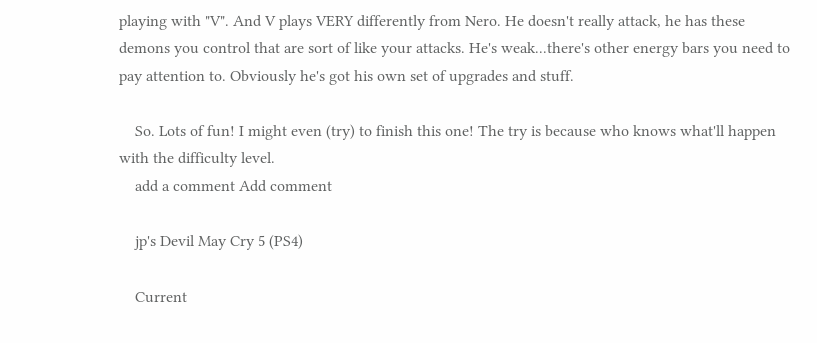playing with "V". And V plays VERY differently from Nero. He doesn't really attack, he has these demons you control that are sort of like your attacks. He's weak...there's other energy bars you need to pay attention to. Obviously he's got his own set of upgrades and stuff.

    So. Lots of fun! I might even (try) to finish this one! The try is because who knows what'll happen with the difficulty level.
    add a comment Add comment

    jp's Devil May Cry 5 (PS4)

    Current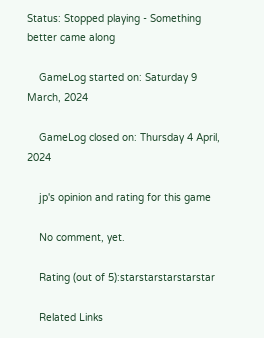Status: Stopped playing - Something better came along

    GameLog started on: Saturday 9 March, 2024

    GameLog closed on: Thursday 4 April, 2024

    jp's opinion and rating for this game

    No comment, yet.

    Rating (out of 5):starstarstarstarstar

    Related Links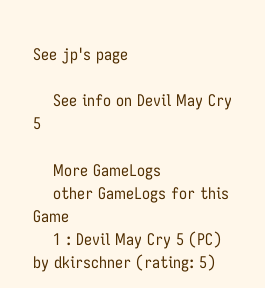See jp's page

    See info on Devil May Cry 5

    More GameLogs
    other GameLogs for this Game
    1 : Devil May Cry 5 (PC) by dkirschner (rating: 5)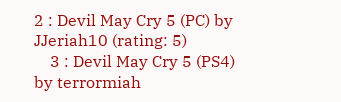2 : Devil May Cry 5 (PC) by JJeriah10 (rating: 5)
    3 : Devil May Cry 5 (PS4) by terrormiah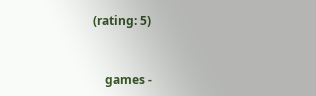(rating: 5)


    games -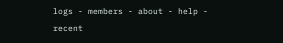logs - members - about - help - recent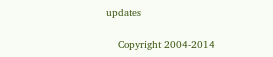updates

    Copyright 2004-2014